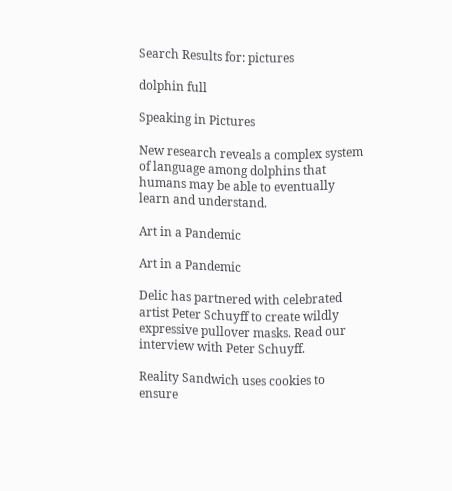Search Results for: pictures

dolphin full

Speaking in Pictures

New research reveals a complex system of language among dolphins that humans may be able to eventually learn and understand.

Art in a Pandemic

Art in a Pandemic

Delic has partnered with celebrated artist Peter Schuyff to create wildly expressive pullover masks. Read our interview with Peter Schuyff.

Reality Sandwich uses cookies to
ensure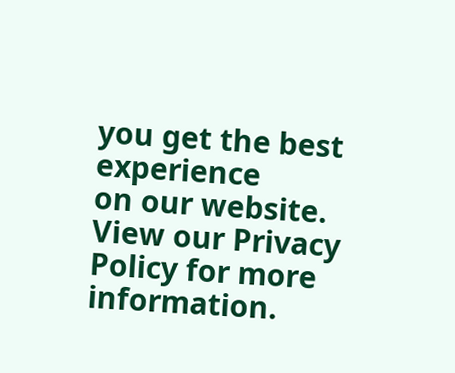you get the best experience
on our website. View our Privacy
Policy for more information.